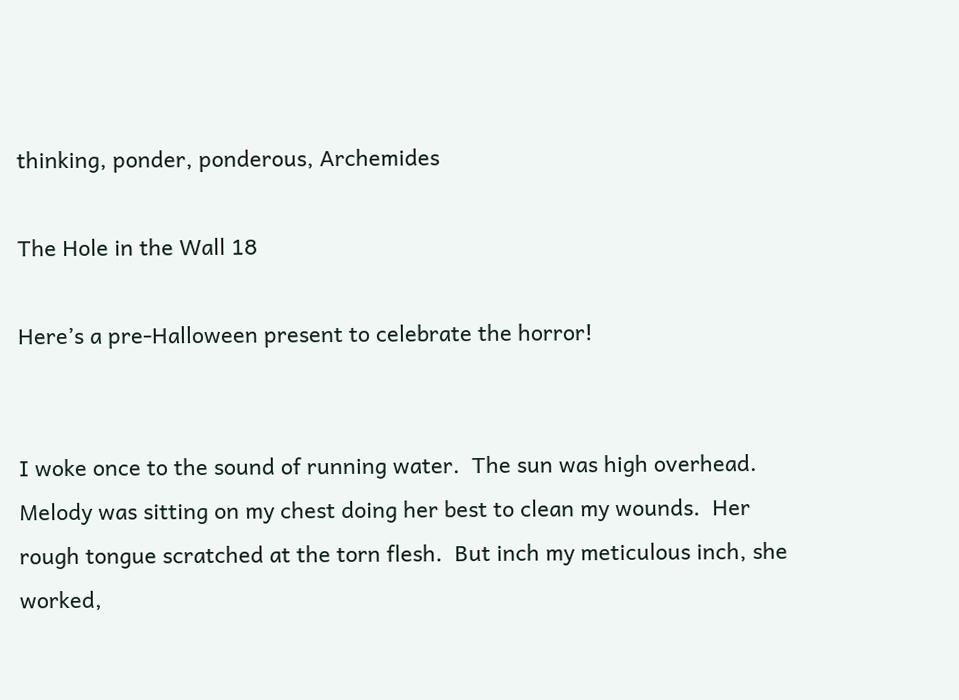thinking, ponder, ponderous, Archemides

The Hole in the Wall 18

Here’s a pre-Halloween present to celebrate the horror!


I woke once to the sound of running water.  The sun was high overhead.  Melody was sitting on my chest doing her best to clean my wounds.  Her rough tongue scratched at the torn flesh.  But inch my meticulous inch, she worked,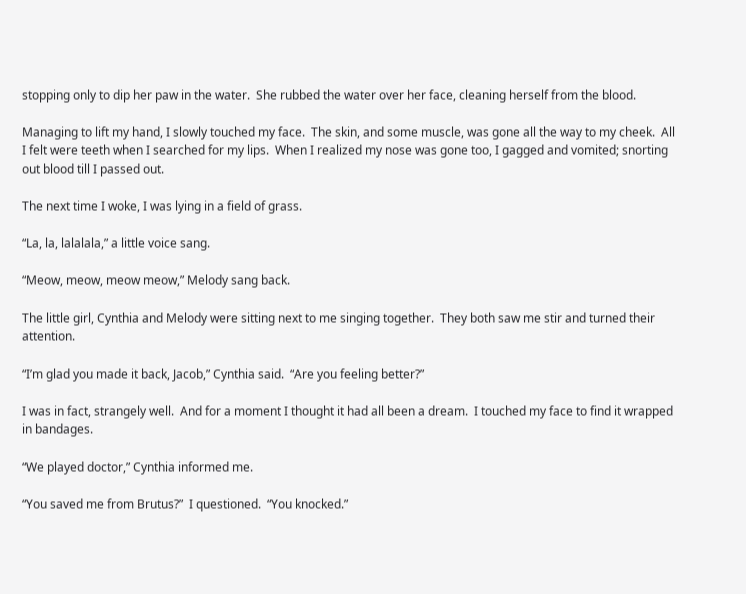stopping only to dip her paw in the water.  She rubbed the water over her face, cleaning herself from the blood.

Managing to lift my hand, I slowly touched my face.  The skin, and some muscle, was gone all the way to my cheek.  All I felt were teeth when I searched for my lips.  When I realized my nose was gone too, I gagged and vomited; snorting out blood till I passed out.

The next time I woke, I was lying in a field of grass.

“La, la, lalalala,” a little voice sang.

“Meow, meow, meow meow,” Melody sang back.

The little girl, Cynthia and Melody were sitting next to me singing together.  They both saw me stir and turned their attention.

“I’m glad you made it back, Jacob,” Cynthia said.  “Are you feeling better?”

I was in fact, strangely well.  And for a moment I thought it had all been a dream.  I touched my face to find it wrapped in bandages.

“We played doctor,” Cynthia informed me.

“You saved me from Brutus?”  I questioned.  “You knocked.”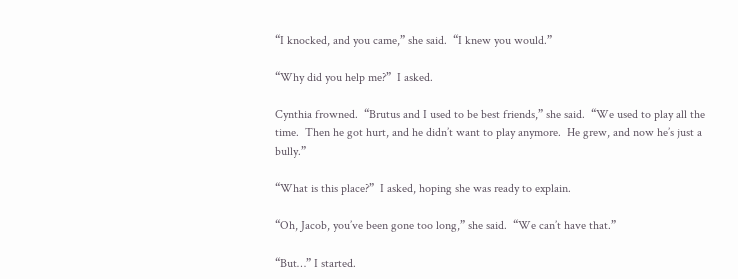“I knocked, and you came,” she said.  “I knew you would.”

“Why did you help me?”  I asked.

Cynthia frowned.  “Brutus and I used to be best friends,” she said.  “We used to play all the time.  Then he got hurt, and he didn’t want to play anymore.  He grew, and now he’s just a bully.”

“What is this place?”  I asked, hoping she was ready to explain.

“Oh, Jacob, you’ve been gone too long,” she said.  “We can’t have that.”

“But…” I started.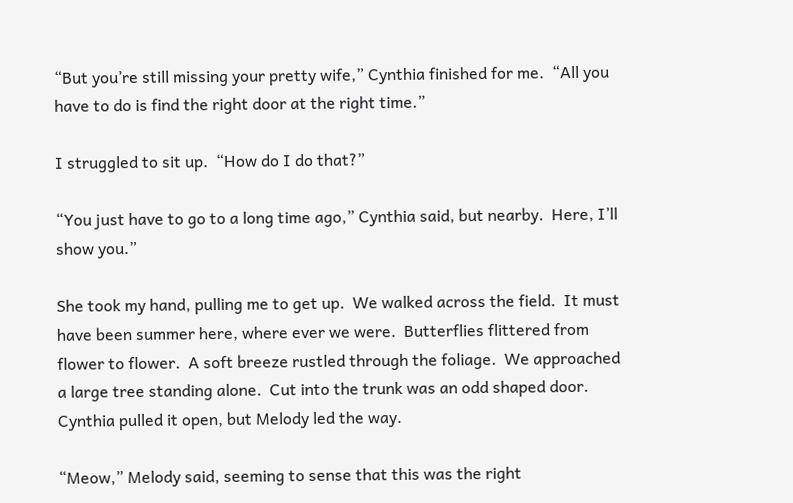“But you’re still missing your pretty wife,” Cynthia finished for me.  “All you have to do is find the right door at the right time.”

I struggled to sit up.  “How do I do that?”

“You just have to go to a long time ago,” Cynthia said, but nearby.  Here, I’ll show you.”

She took my hand, pulling me to get up.  We walked across the field.  It must have been summer here, where ever we were.  Butterflies flittered from flower to flower.  A soft breeze rustled through the foliage.  We approached a large tree standing alone.  Cut into the trunk was an odd shaped door.  Cynthia pulled it open, but Melody led the way.

“Meow,” Melody said, seeming to sense that this was the right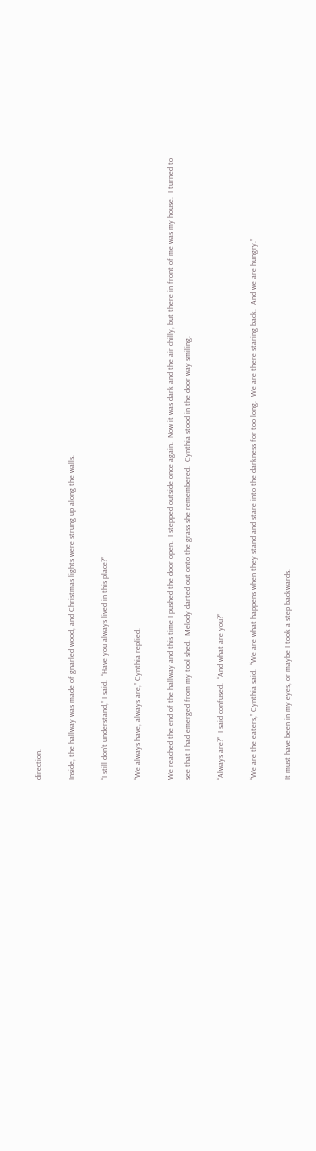direction.

Inside, the hallway was made of gnarled wood, and Christmas lights were strung up along the walls.

“I still don’t understand,” I said.  “Have you always lived in this place?”

“We always have, always are,” Cynthia replied.

We reached the end of the hallway and this time I pushed the door open.  I stepped outside once again.  Now it was dark and the air chilly, but there in front of me was my house.  I turned to see that I had emerged from my tool shed.  Melody darted out onto the grass she remembered.  Cynthia stood in the door way smiling.

“Always are?”  I said confused.  “And what are you?”

“We are the eaters,” Cynthia said.  “We are what happens when they stand and stare into the darkness for too long.  We are there staring back.  And we are hungry.”

It must have been in my eyes, or maybe I took a step backwards.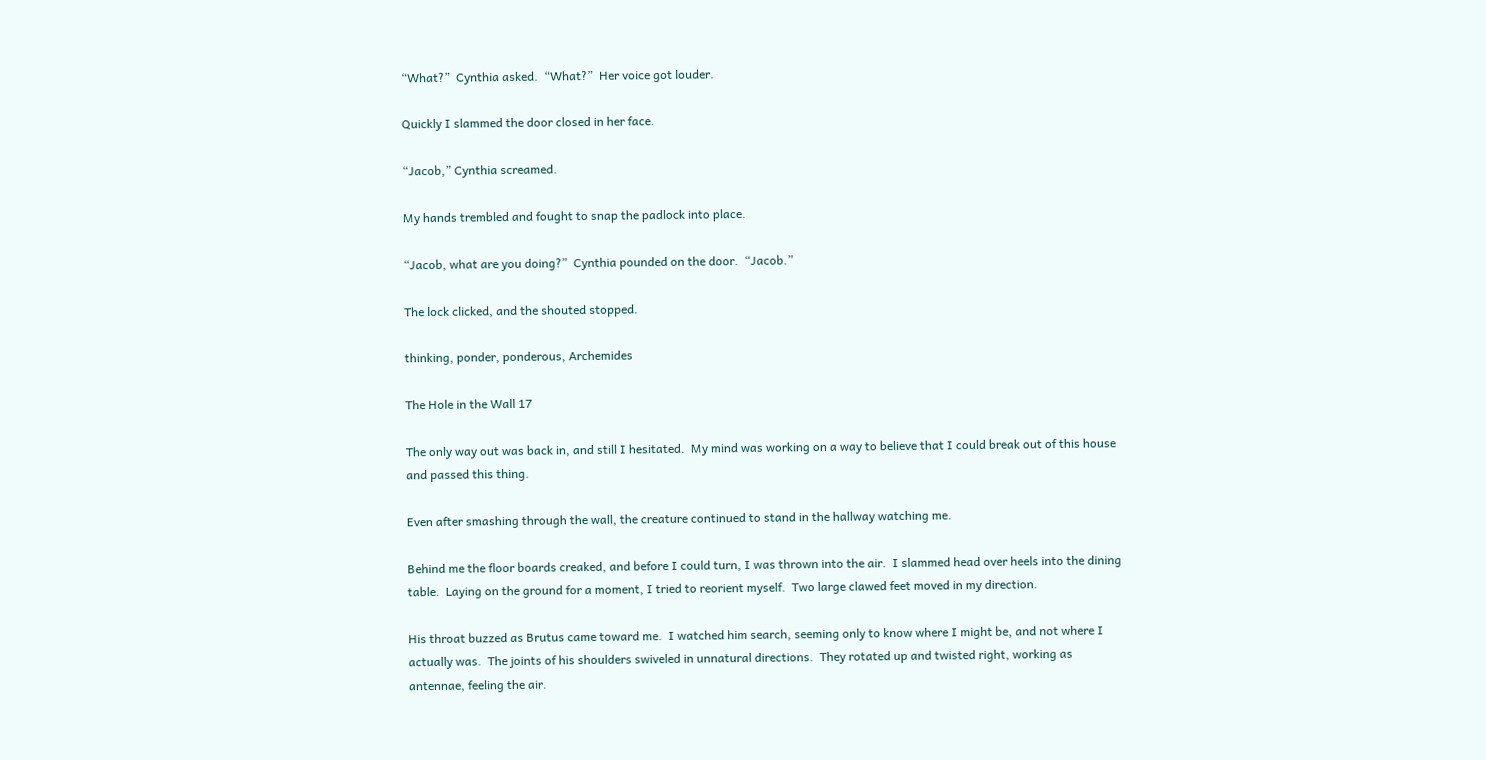“What?”  Cynthia asked.  “What?”  Her voice got louder.

Quickly I slammed the door closed in her face.

“Jacob,” Cynthia screamed.

My hands trembled and fought to snap the padlock into place.

“Jacob, what are you doing?”  Cynthia pounded on the door.  “Jacob.”

The lock clicked, and the shouted stopped.

thinking, ponder, ponderous, Archemides

The Hole in the Wall 17

The only way out was back in, and still I hesitated.  My mind was working on a way to believe that I could break out of this house and passed this thing.

Even after smashing through the wall, the creature continued to stand in the hallway watching me.

Behind me the floor boards creaked, and before I could turn, I was thrown into the air.  I slammed head over heels into the dining table.  Laying on the ground for a moment, I tried to reorient myself.  Two large clawed feet moved in my direction.

His throat buzzed as Brutus came toward me.  I watched him search, seeming only to know where I might be, and not where I actually was.  The joints of his shoulders swiveled in unnatural directions.  They rotated up and twisted right, working as antennae, feeling the air.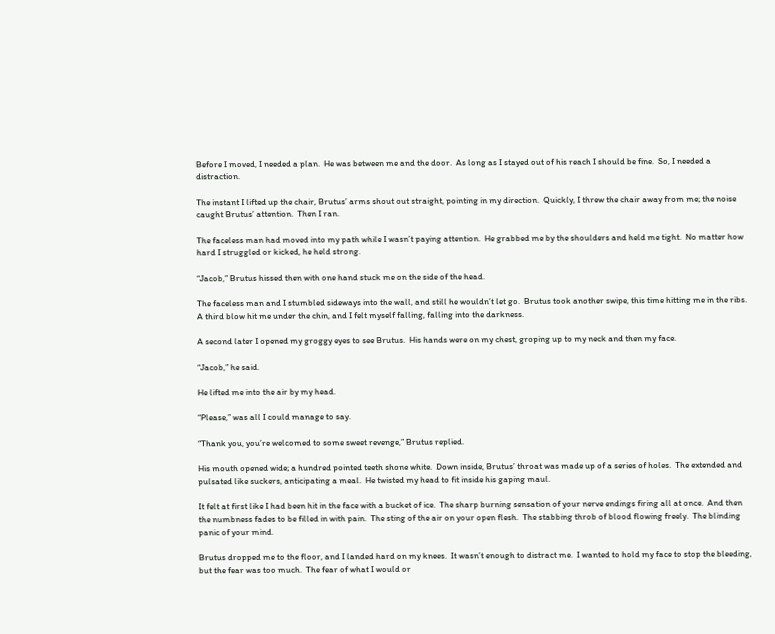Before I moved, I needed a plan.  He was between me and the door.  As long as I stayed out of his reach I should be fine.  So, I needed a distraction.

The instant I lifted up the chair, Brutus’ arms shout out straight, pointing in my direction.  Quickly, I threw the chair away from me; the noise caught Brutus’ attention.  Then I ran.

The faceless man had moved into my path while I wasn’t paying attention.  He grabbed me by the shoulders and held me tight.  No matter how hard I struggled or kicked, he held strong.

“Jacob,” Brutus hissed then with one hand stuck me on the side of the head.

The faceless man and I stumbled sideways into the wall, and still he wouldn’t let go.  Brutus took another swipe, this time hitting me in the ribs.  A third blow hit me under the chin, and I felt myself falling, falling into the darkness.

A second later I opened my groggy eyes to see Brutus.  His hands were on my chest, groping up to my neck and then my face.

“Jacob,” he said.

He lifted me into the air by my head.

“Please,” was all I could manage to say.

“Thank you, you’re welcomed to some sweet revenge,” Brutus replied.

His mouth opened wide; a hundred pointed teeth shone white.  Down inside, Brutus’ throat was made up of a series of holes.  The extended and pulsated like suckers, anticipating a meal.  He twisted my head to fit inside his gaping maul.

It felt at first like I had been hit in the face with a bucket of ice.  The sharp burning sensation of your nerve endings firing all at once.  And then the numbness fades to be filled in with pain.  The sting of the air on your open flesh.  The stabbing throb of blood flowing freely.  The blinding panic of your mind.

Brutus dropped me to the floor, and I landed hard on my knees.  It wasn’t enough to distract me.  I wanted to hold my face to stop the bleeding, but the fear was too much.  The fear of what I would or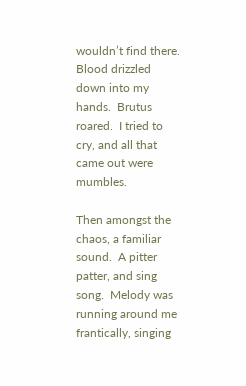wouldn’t find there.  Blood drizzled down into my hands.  Brutus roared.  I tried to cry, and all that came out were mumbles.

Then amongst the chaos, a familiar sound.  A pitter patter, and sing song.  Melody was running around me frantically, singing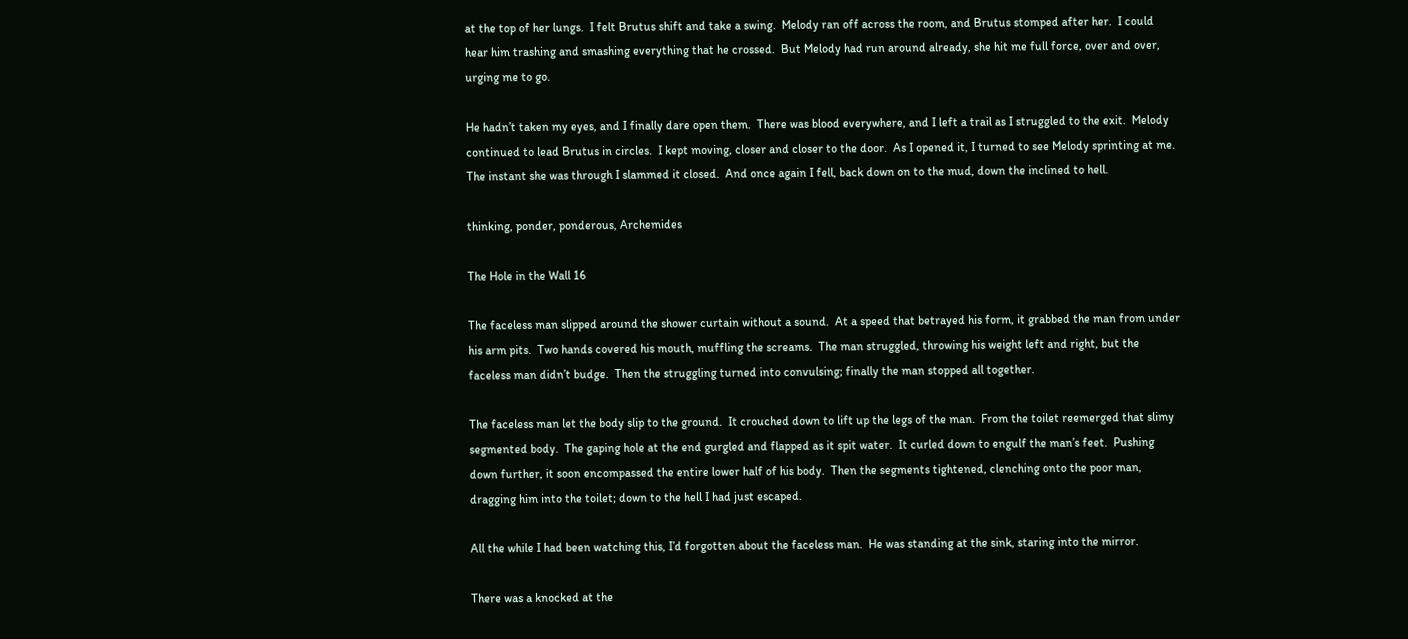at the top of her lungs.  I felt Brutus shift and take a swing.  Melody ran off across the room, and Brutus stomped after her.  I could hear him trashing and smashing everything that he crossed.  But Melody had run around already, she hit me full force, over and over, urging me to go.

He hadn’t taken my eyes, and I finally dare open them.  There was blood everywhere, and I left a trail as I struggled to the exit.  Melody continued to lead Brutus in circles.  I kept moving, closer and closer to the door.  As I opened it, I turned to see Melody sprinting at me.  The instant she was through I slammed it closed.  And once again I fell, back down on to the mud, down the inclined to hell.

thinking, ponder, ponderous, Archemides

The Hole in the Wall 16

The faceless man slipped around the shower curtain without a sound.  At a speed that betrayed his form, it grabbed the man from under his arm pits.  Two hands covered his mouth, muffling the screams.  The man struggled, throwing his weight left and right, but the faceless man didn’t budge.  Then the struggling turned into convulsing; finally the man stopped all together.

The faceless man let the body slip to the ground.  It crouched down to lift up the legs of the man.  From the toilet reemerged that slimy segmented body.  The gaping hole at the end gurgled and flapped as it spit water.  It curled down to engulf the man’s feet.  Pushing down further, it soon encompassed the entire lower half of his body.  Then the segments tightened, clenching onto the poor man, dragging him into the toilet; down to the hell I had just escaped.

All the while I had been watching this, I’d forgotten about the faceless man.  He was standing at the sink, staring into the mirror.

There was a knocked at the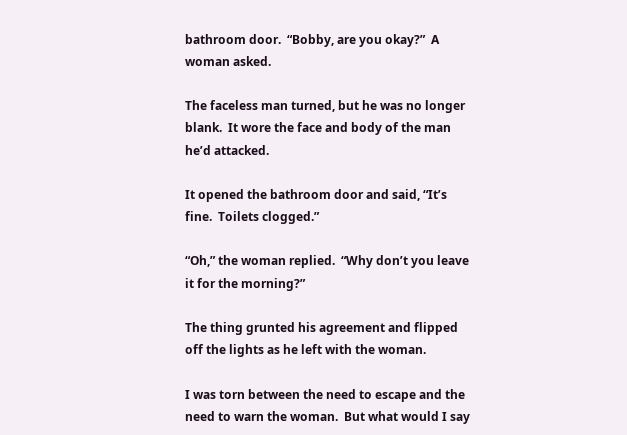bathroom door.  “Bobby, are you okay?”  A woman asked.

The faceless man turned, but he was no longer blank.  It wore the face and body of the man he’d attacked.

It opened the bathroom door and said, “It’s fine.  Toilets clogged.”

“Oh,” the woman replied.  “Why don’t you leave it for the morning?”

The thing grunted his agreement and flipped off the lights as he left with the woman.

I was torn between the need to escape and the need to warn the woman.  But what would I say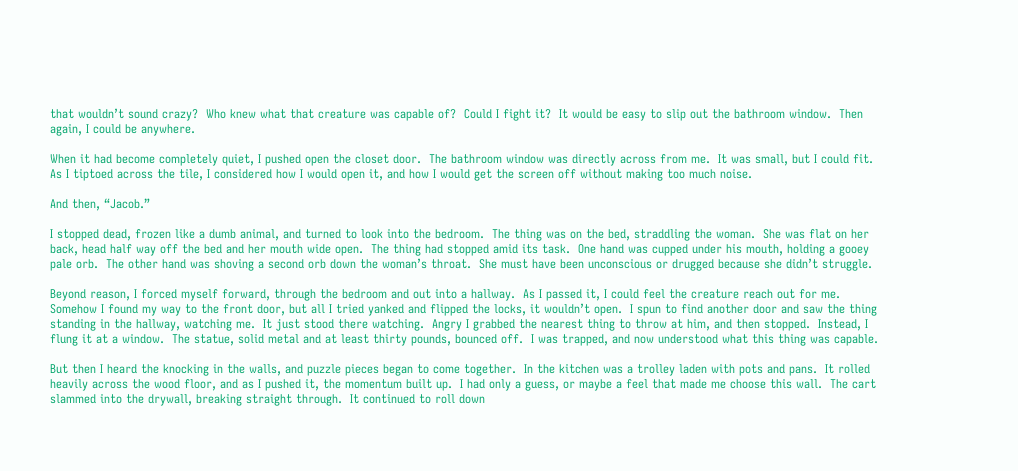that wouldn’t sound crazy?  Who knew what that creature was capable of?  Could I fight it?  It would be easy to slip out the bathroom window.  Then again, I could be anywhere.

When it had become completely quiet, I pushed open the closet door.  The bathroom window was directly across from me.  It was small, but I could fit.  As I tiptoed across the tile, I considered how I would open it, and how I would get the screen off without making too much noise.

And then, “Jacob.”

I stopped dead, frozen like a dumb animal, and turned to look into the bedroom.  The thing was on the bed, straddling the woman.  She was flat on her back, head half way off the bed and her mouth wide open.  The thing had stopped amid its task.  One hand was cupped under his mouth, holding a gooey pale orb.  The other hand was shoving a second orb down the woman’s throat.  She must have been unconscious or drugged because she didn’t struggle.

Beyond reason, I forced myself forward, through the bedroom and out into a hallway.  As I passed it, I could feel the creature reach out for me.  Somehow I found my way to the front door, but all I tried yanked and flipped the locks, it wouldn’t open.  I spun to find another door and saw the thing standing in the hallway, watching me.  It just stood there watching.  Angry I grabbed the nearest thing to throw at him, and then stopped.  Instead, I flung it at a window.  The statue, solid metal and at least thirty pounds, bounced off.  I was trapped, and now understood what this thing was capable.

But then I heard the knocking in the walls, and puzzle pieces began to come together.  In the kitchen was a trolley laden with pots and pans.  It rolled heavily across the wood floor, and as I pushed it, the momentum built up.  I had only a guess, or maybe a feel that made me choose this wall.  The cart slammed into the drywall, breaking straight through.  It continued to roll down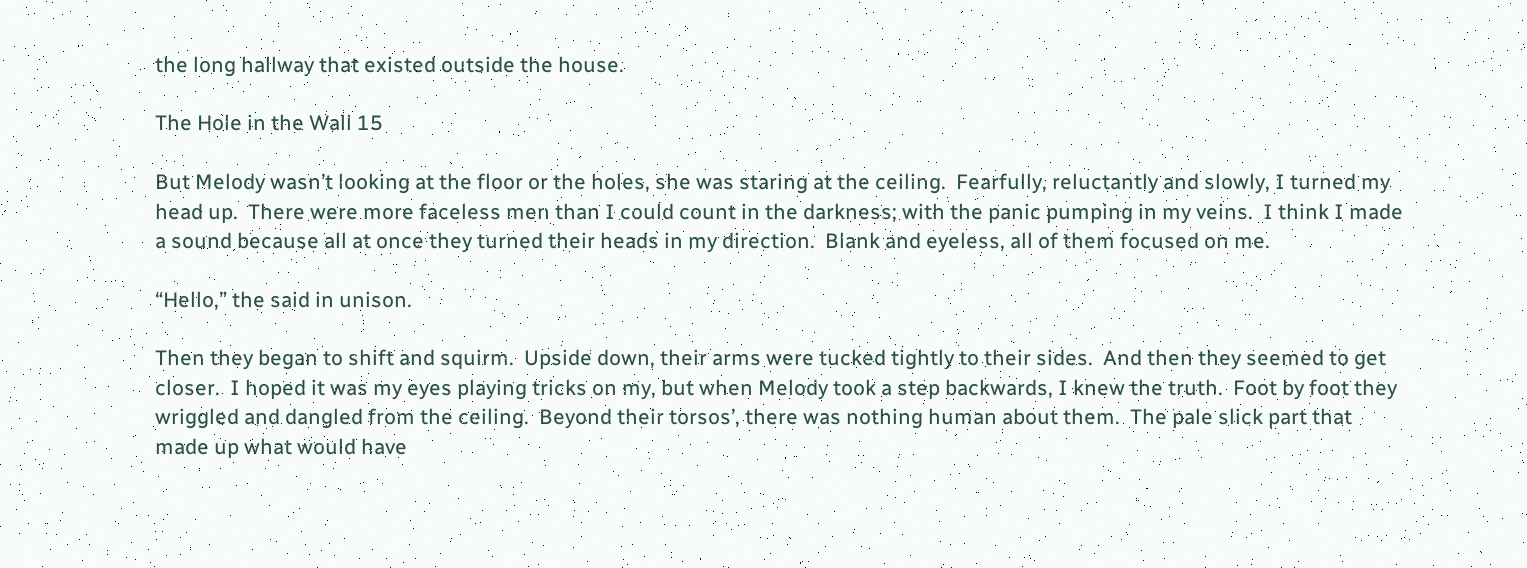the long hallway that existed outside the house.

The Hole in the Wall 15

But Melody wasn’t looking at the floor or the holes, she was staring at the ceiling.  Fearfully, reluctantly and slowly, I turned my head up.  There were more faceless men than I could count in the darkness; with the panic pumping in my veins.  I think I made a sound because all at once they turned their heads in my direction.  Blank and eyeless, all of them focused on me.

“Hello,” the said in unison.

Then they began to shift and squirm.  Upside down, their arms were tucked tightly to their sides.  And then they seemed to get closer.  I hoped it was my eyes playing tricks on my, but when Melody took a step backwards, I knew the truth.  Foot by foot they wriggled and dangled from the ceiling.  Beyond their torsos’, there was nothing human about them.  The pale slick part that made up what would have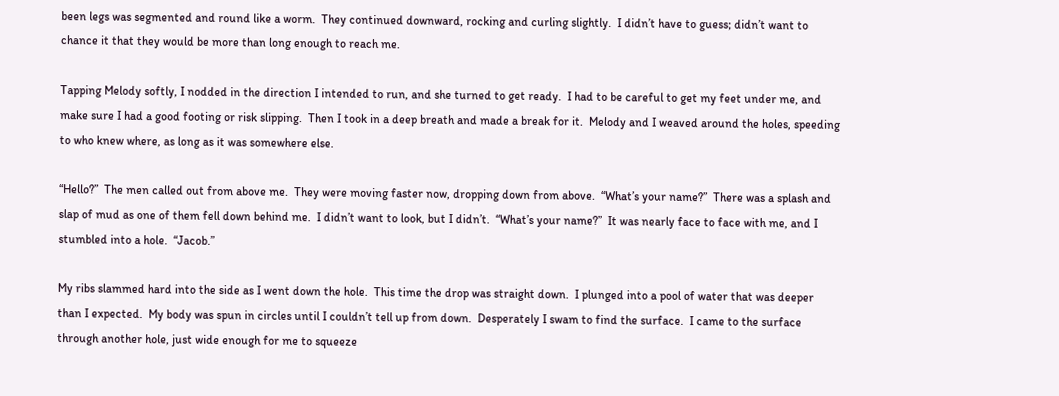been legs was segmented and round like a worm.  They continued downward, rocking and curling slightly.  I didn’t have to guess; didn’t want to chance it that they would be more than long enough to reach me.

Tapping Melody softly, I nodded in the direction I intended to run, and she turned to get ready.  I had to be careful to get my feet under me, and make sure I had a good footing or risk slipping.  Then I took in a deep breath and made a break for it.  Melody and I weaved around the holes, speeding to who knew where, as long as it was somewhere else.

“Hello?”  The men called out from above me.  They were moving faster now, dropping down from above.  “What’s your name?”  There was a splash and slap of mud as one of them fell down behind me.  I didn’t want to look, but I didn’t.  “What’s your name?”  It was nearly face to face with me, and I stumbled into a hole.  “Jacob.”

My ribs slammed hard into the side as I went down the hole.  This time the drop was straight down.  I plunged into a pool of water that was deeper than I expected.  My body was spun in circles until I couldn’t tell up from down.  Desperately I swam to find the surface.  I came to the surface through another hole, just wide enough for me to squeeze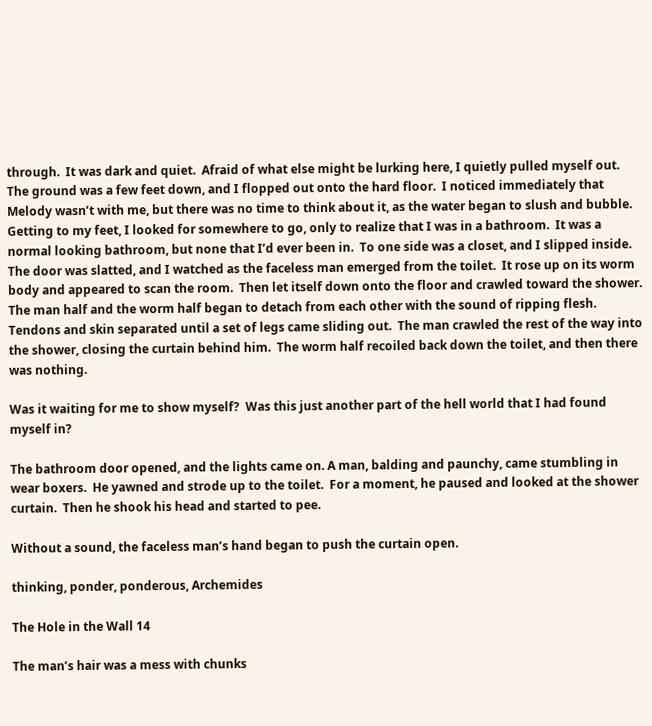through.  It was dark and quiet.  Afraid of what else might be lurking here, I quietly pulled myself out.  The ground was a few feet down, and I flopped out onto the hard floor.  I noticed immediately that Melody wasn’t with me, but there was no time to think about it, as the water began to slush and bubble.  Getting to my feet, I looked for somewhere to go, only to realize that I was in a bathroom.  It was a normal looking bathroom, but none that I’d ever been in.  To one side was a closet, and I slipped inside.  The door was slatted, and I watched as the faceless man emerged from the toilet.  It rose up on its worm body and appeared to scan the room.  Then let itself down onto the floor and crawled toward the shower.  The man half and the worm half began to detach from each other with the sound of ripping flesh.  Tendons and skin separated until a set of legs came sliding out.  The man crawled the rest of the way into the shower, closing the curtain behind him.  The worm half recoiled back down the toilet, and then there was nothing.

Was it waiting for me to show myself?  Was this just another part of the hell world that I had found myself in?

The bathroom door opened, and the lights came on. A man, balding and paunchy, came stumbling in wear boxers.  He yawned and strode up to the toilet.  For a moment, he paused and looked at the shower curtain.  Then he shook his head and started to pee.

Without a sound, the faceless man’s hand began to push the curtain open.

thinking, ponder, ponderous, Archemides

The Hole in the Wall 14

The man’s hair was a mess with chunks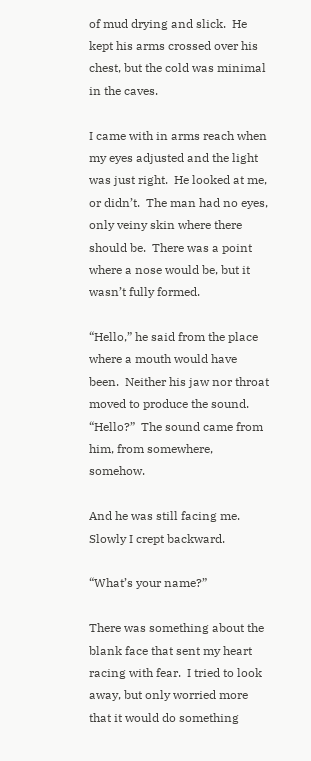of mud drying and slick.  He kept his arms crossed over his chest, but the cold was minimal in the caves.

I came with in arms reach when my eyes adjusted and the light was just right.  He looked at me, or didn’t.  The man had no eyes, only veiny skin where there should be.  There was a point where a nose would be, but it wasn’t fully formed.

“Hello,” he said from the place where a mouth would have been.  Neither his jaw nor throat moved to produce the sound.  “Hello?”  The sound came from him, from somewhere, somehow.

And he was still facing me.  Slowly I crept backward.

“What’s your name?”

There was something about the blank face that sent my heart racing with fear.  I tried to look away, but only worried more that it would do something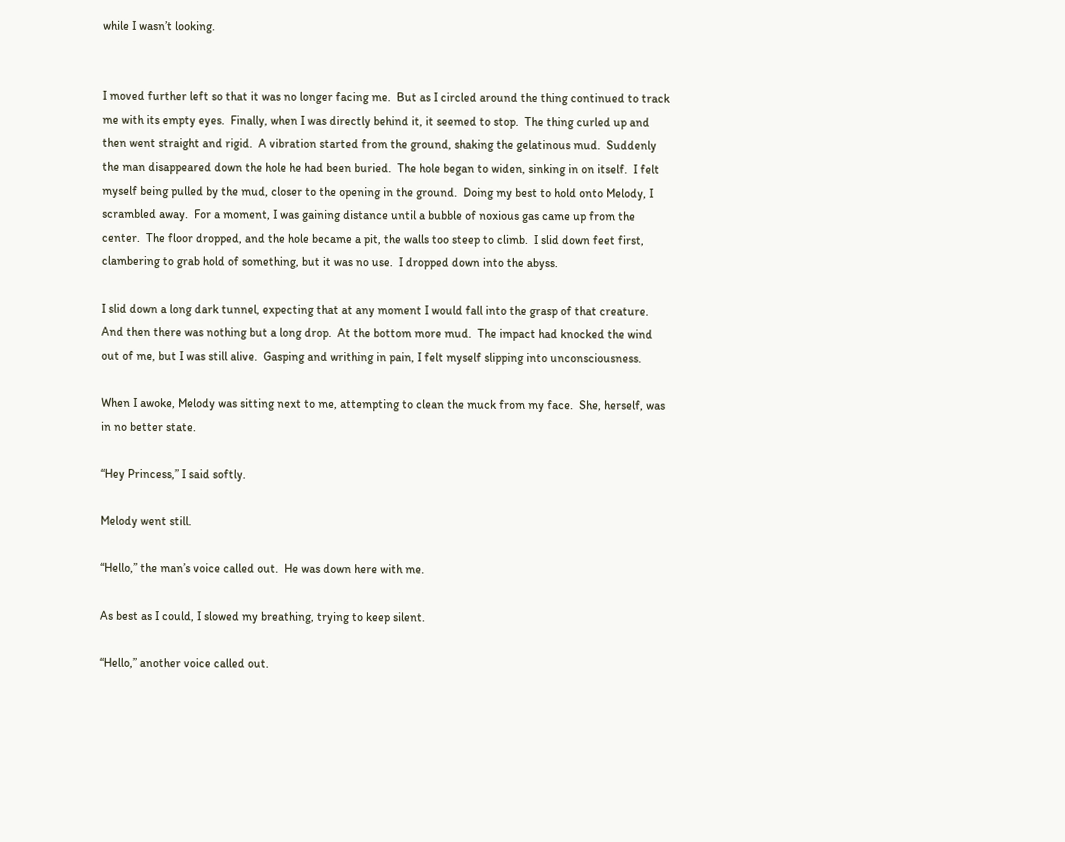while I wasn’t looking.


I moved further left so that it was no longer facing me.  But as I circled around the thing continued to track me with its empty eyes.  Finally, when I was directly behind it, it seemed to stop.  The thing curled up and then went straight and rigid.  A vibration started from the ground, shaking the gelatinous mud.  Suddenly the man disappeared down the hole he had been buried.  The hole began to widen, sinking in on itself.  I felt myself being pulled by the mud, closer to the opening in the ground.  Doing my best to hold onto Melody, I scrambled away.  For a moment, I was gaining distance until a bubble of noxious gas came up from the center.  The floor dropped, and the hole became a pit, the walls too steep to climb.  I slid down feet first, clambering to grab hold of something, but it was no use.  I dropped down into the abyss.

I slid down a long dark tunnel, expecting that at any moment I would fall into the grasp of that creature.  And then there was nothing but a long drop.  At the bottom more mud.  The impact had knocked the wind out of me, but I was still alive.  Gasping and writhing in pain, I felt myself slipping into unconsciousness.

When I awoke, Melody was sitting next to me, attempting to clean the muck from my face.  She, herself, was in no better state.

“Hey Princess,” I said softly.

Melody went still.

“Hello,” the man’s voice called out.  He was down here with me.

As best as I could, I slowed my breathing, trying to keep silent.

“Hello,” another voice called out.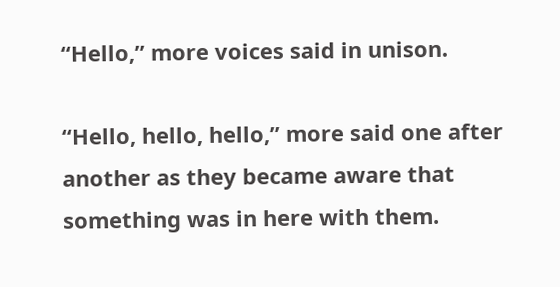“Hello,” more voices said in unison.

“Hello, hello, hello,” more said one after another as they became aware that something was in here with them.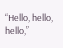“Hello, hello, hello,”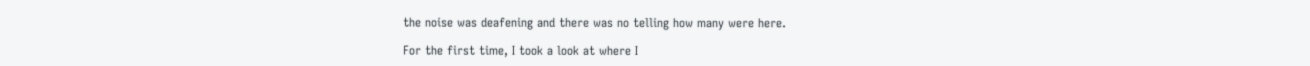the noise was deafening and there was no telling how many were here.

For the first time, I took a look at where I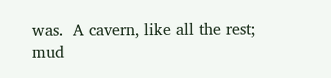was.  A cavern, like all the rest; mud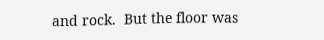and rock.  But the floor was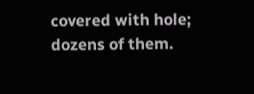covered with hole; dozens of them.